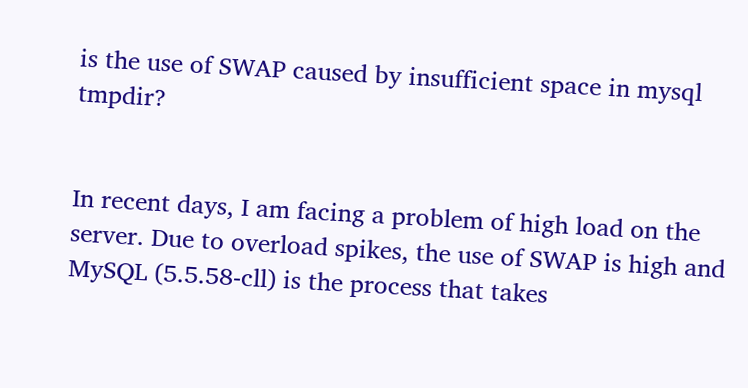is the use of SWAP caused by insufficient space in mysql tmpdir?


In recent days, I am facing a problem of high load on the server. Due to overload spikes, the use of SWAP is high and MySQL (5.5.58-cll) is the process that takes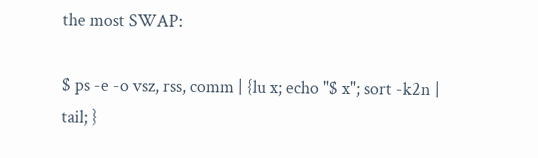the most SWAP:

$ ps -e -o vsz, rss, comm | {lu x; echo "$ x"; sort -k2n | tail; }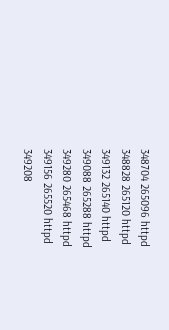348704 265096 httpd
348828 265120 httpd
349132 265140 httpd
349088 265288 httpd
349280 265468 httpd
349156 265520 httpd
349208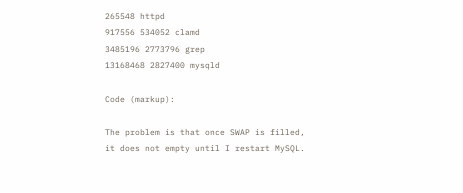265548 httpd
917556 534052 clamd
3485196 2773796 grep
13168468 2827400 mysqld

Code (markup):

The problem is that once SWAP is filled, it does not empty until I restart MySQL.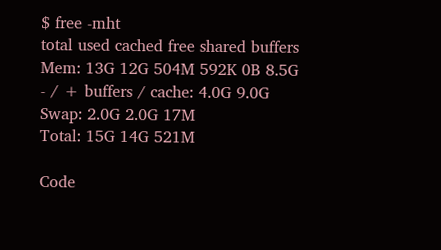$ free -mht
total used cached free shared buffers
Mem: 13G 12G 504M 592K 0B 8.5G
- / + buffers / cache: 4.0G 9.0G
Swap: 2.0G 2.0G 17M
Total: 15G 14G 521M

Code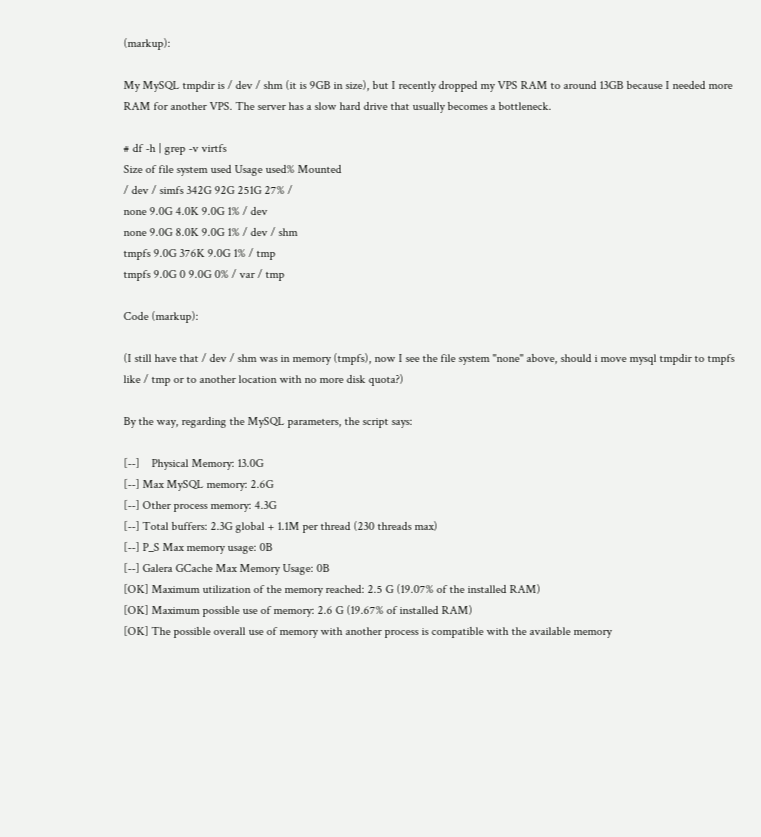(markup):

My MySQL tmpdir is / dev / shm (it is 9GB in size), but I recently dropped my VPS RAM to around 13GB because I needed more RAM for another VPS. The server has a slow hard drive that usually becomes a bottleneck.

# df -h | grep -v virtfs
Size of file system used Usage used% Mounted
/ dev / simfs 342G 92G 251G 27% /
none 9.0G 4.0K 9.0G 1% / dev
none 9.0G 8.0K 9.0G 1% / dev / shm
tmpfs 9.0G 376K 9.0G 1% / tmp
tmpfs 9.0G 0 9.0G 0% / var / tmp

Code (markup):

(I still have that / dev / shm was in memory (tmpfs), now I see the file system "none" above, should i move mysql tmpdir to tmpfs like / tmp or to another location with no more disk quota?)

By the way, regarding the MySQL parameters, the script says:

[--]    Physical Memory: 13.0G
[--] Max MySQL memory: 2.6G
[--] Other process memory: 4.3G
[--] Total buffers: 2.3G global + 1.1M per thread (230 threads max)
[--] P_S Max memory usage: 0B
[--] Galera GCache Max Memory Usage: 0B
[OK] Maximum utilization of the memory reached: 2.5 G (19.07% of the installed RAM)
[OK] Maximum possible use of memory: 2.6 G (19.67% of installed RAM)
[OK] The possible overall use of memory with another process is compatible with the available memory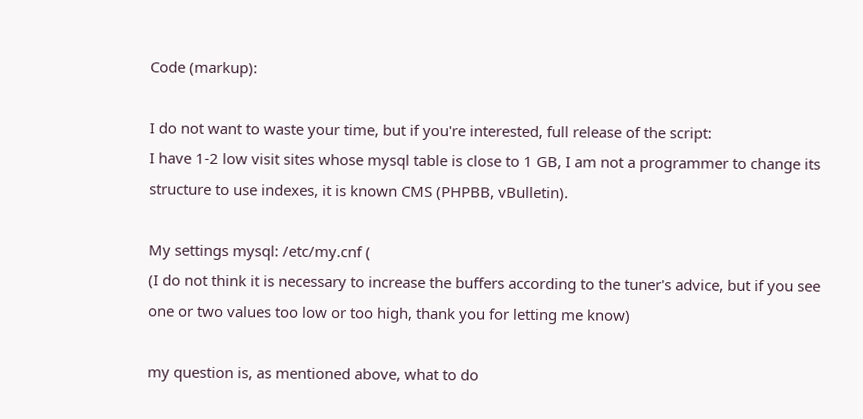Code (markup):

I do not want to waste your time, but if you're interested, full release of the script:
I have 1-2 low visit sites whose mysql table is close to 1 GB, I am not a programmer to change its structure to use indexes, it is known CMS (PHPBB, vBulletin).

My settings mysql: /etc/my.cnf (
(I do not think it is necessary to increase the buffers according to the tuner's advice, but if you see one or two values too low or too high, thank you for letting me know)

my question is, as mentioned above, what to do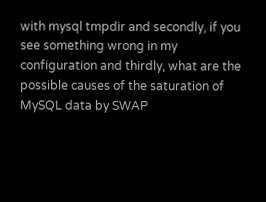with mysql tmpdir and secondly, if you see something wrong in my configuration and thirdly, what are the possible causes of the saturation of MySQL data by SWAP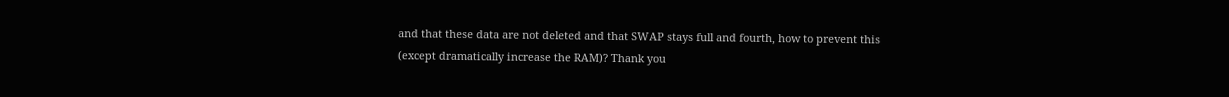and that these data are not deleted and that SWAP stays full and fourth, how to prevent this (except dramatically increase the RAM)? Thank you